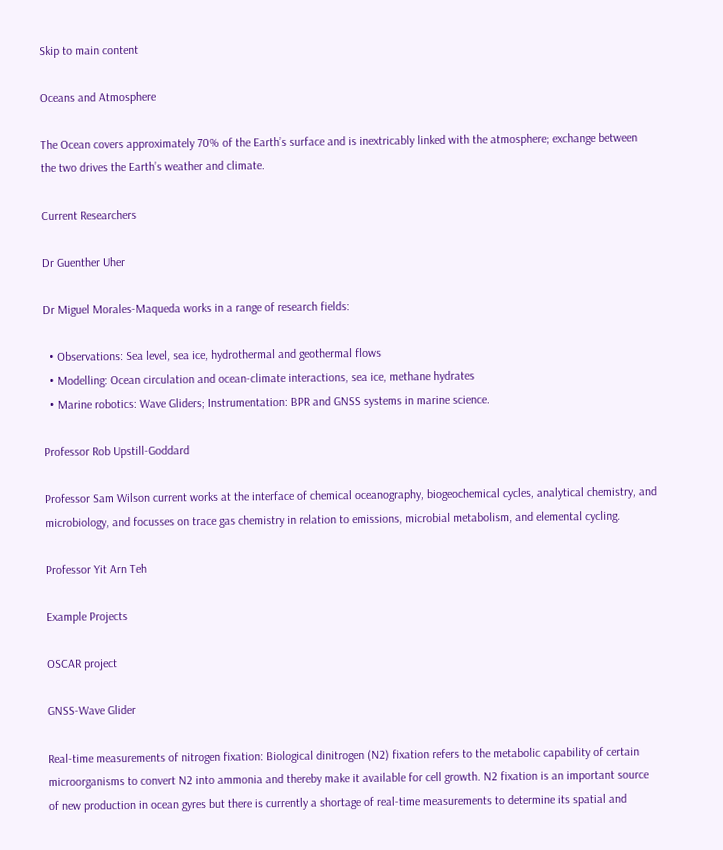Skip to main content

Oceans and Atmosphere

The Ocean covers approximately 70% of the Earth’s surface and is inextricably linked with the atmosphere; exchange between the two drives the Earth’s weather and climate.

Current Researchers

Dr Guenther Uher

Dr Miguel Morales-Maqueda works in a range of research fields:

  • Observations: Sea level, sea ice, hydrothermal and geothermal flows
  • Modelling: Ocean circulation and ocean-climate interactions, sea ice, methane hydrates
  • Marine robotics: Wave Gliders; Instrumentation: BPR and GNSS systems in marine science.

Professor Rob Upstill-Goddard

Professor Sam Wilson current works at the interface of chemical oceanography, biogeochemical cycles, analytical chemistry, and microbiology, and focusses on trace gas chemistry in relation to emissions, microbial metabolism, and elemental cycling.

Professor Yit Arn Teh

Example Projects

OSCAR project

GNSS-Wave Glider

Real-time measurements of nitrogen fixation: Biological dinitrogen (N2) fixation refers to the metabolic capability of certain microorganisms to convert N2 into ammonia and thereby make it available for cell growth. N2 fixation is an important source of new production in ocean gyres but there is currently a shortage of real-time measurements to determine its spatial and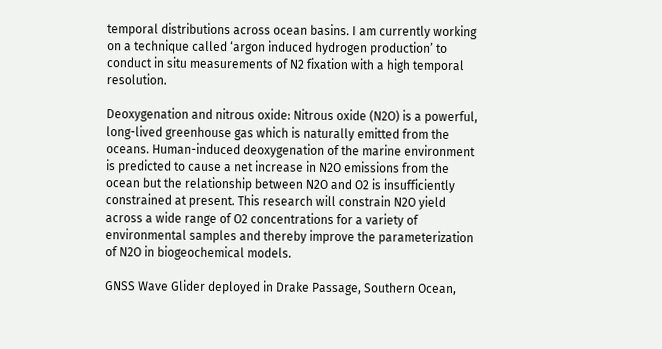temporal distributions across ocean basins. I am currently working on a technique called ‘argon induced hydrogen production’ to conduct in situ measurements of N2 fixation with a high temporal resolution.

Deoxygenation and nitrous oxide: Nitrous oxide (N2O) is a powerful, long-lived greenhouse gas which is naturally emitted from the oceans. Human-induced deoxygenation of the marine environment is predicted to cause a net increase in N2O emissions from the ocean but the relationship between N2O and O2 is insufficiently constrained at present. This research will constrain N2O yield across a wide range of O2 concentrations for a variety of environmental samples and thereby improve the parameterization of N2O in biogeochemical models.

GNSS Wave Glider deployed in Drake Passage, Southern Ocean,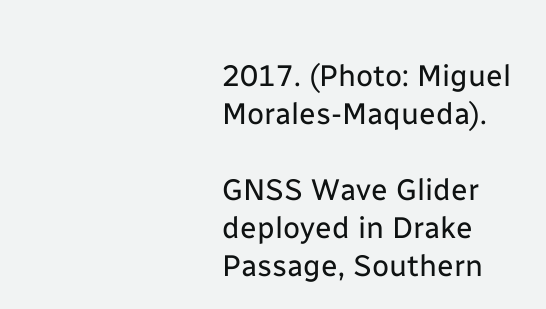2017. (Photo: Miguel Morales-Maqueda).

GNSS Wave Glider deployed in Drake Passage, Southern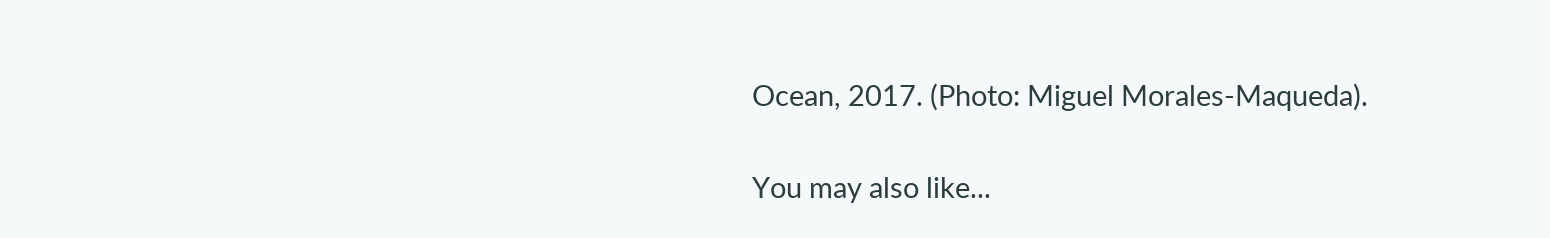Ocean, 2017. (Photo: Miguel Morales-Maqueda).

You may also like...